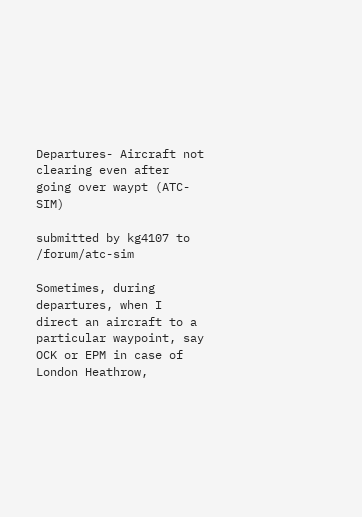Departures- Aircraft not clearing even after going over waypt (ATC-SIM)

submitted by kg4107 to /forum/atc-sim

Sometimes, during departures, when I direct an aircraft to a particular waypoint, say OCK or EPM in case of London Heathrow,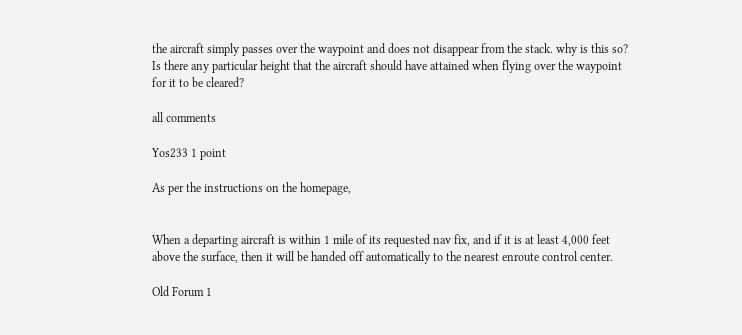the aircraft simply passes over the waypoint and does not disappear from the stack. why is this so? Is there any particular height that the aircraft should have attained when flying over the waypoint for it to be cleared?

all comments

Yos233 1 point

As per the instructions on the homepage,


When a departing aircraft is within 1 mile of its requested nav fix, and if it is at least 4,000 feet above the surface, then it will be handed off automatically to the nearest enroute control center.

Old Forum 1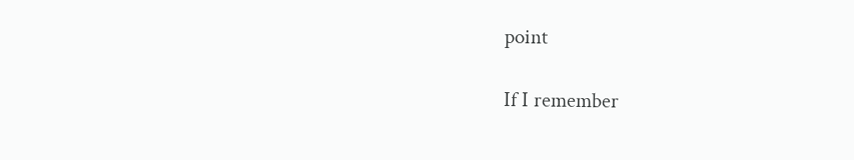point

If I remember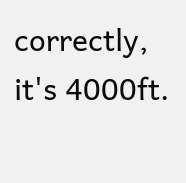correctly, it's 4000ft.